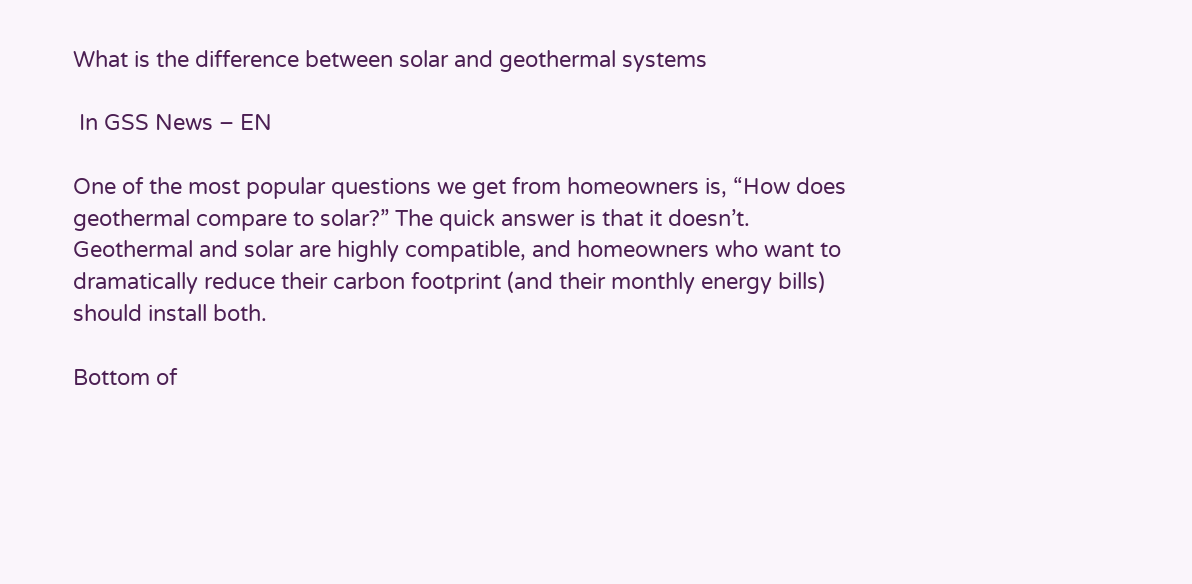What is the difference between solar and geothermal systems

 In GSS News – EN

One of the most popular questions we get from homeowners is, “How does geothermal compare to solar?” The quick answer is that it doesn’t. Geothermal and solar are highly compatible, and homeowners who want to dramatically reduce their carbon footprint (and their monthly energy bills) should install both.

Bottom of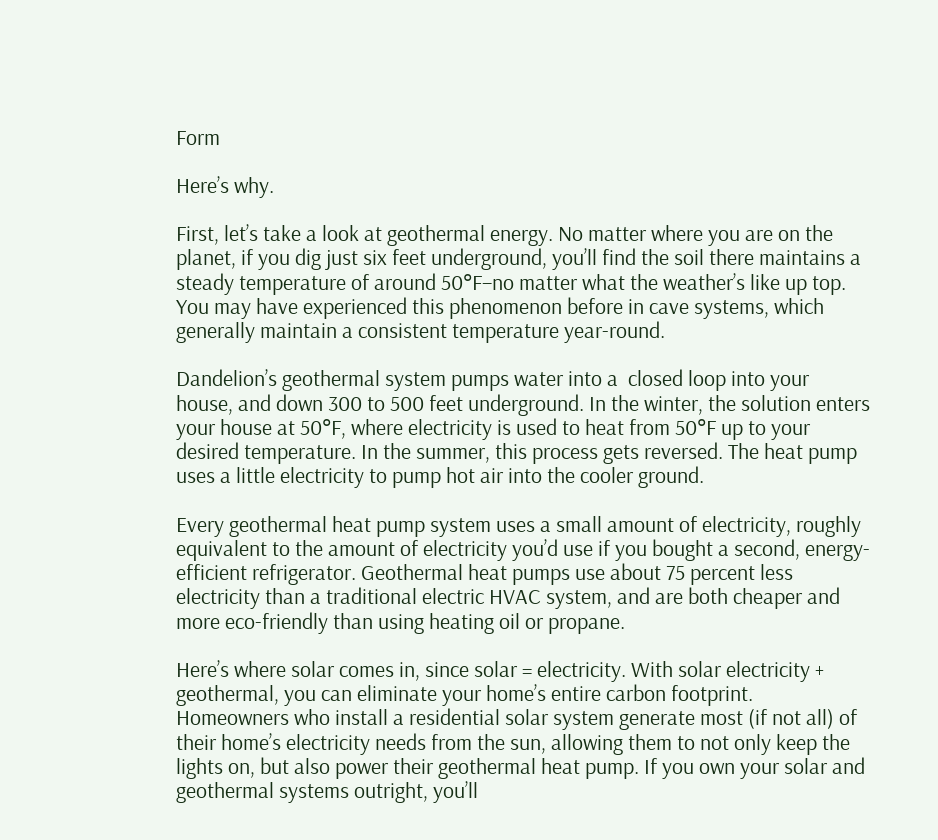Form

Here’s why.

First, let’s take a look at geothermal energy. No matter where you are on the planet, if you dig just six feet underground, you’ll find the soil there maintains a steady temperature of around 50°F–no matter what the weather’s like up top. You may have experienced this phenomenon before in cave systems, which generally maintain a consistent temperature year-round.

Dandelion’s geothermal system pumps water into a  closed loop into your house, and down 300 to 500 feet underground. In the winter, the solution enters your house at 50°F, where electricity is used to heat from 50°F up to your desired temperature. In the summer, this process gets reversed. The heat pump uses a little electricity to pump hot air into the cooler ground.

Every geothermal heat pump system uses a small amount of electricity, roughly equivalent to the amount of electricity you’d use if you bought a second, energy-efficient refrigerator. Geothermal heat pumps use about 75 percent less electricity than a traditional electric HVAC system, and are both cheaper and more eco-friendly than using heating oil or propane.

Here’s where solar comes in, since solar = electricity. With solar electricity + geothermal, you can eliminate your home’s entire carbon footprint. Homeowners who install a residential solar system generate most (if not all) of their home’s electricity needs from the sun, allowing them to not only keep the lights on, but also power their geothermal heat pump. If you own your solar and geothermal systems outright, you’ll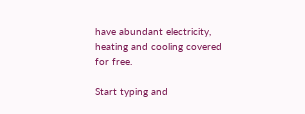have abundant electricity, heating and cooling covered for free.

Start typing and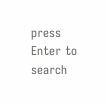press Enter to search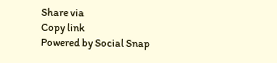Share via
Copy link
Powered by Social Snap